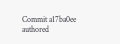Commit a17ba0ee authored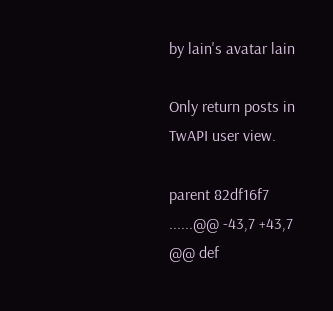by lain's avatar lain

Only return posts in TwAPI user view.

parent 82df16f7
......@@ -43,7 +43,7 @@ def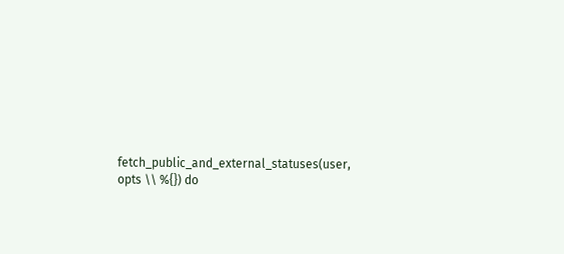fetch_public_and_external_statuses(user, opts \\ %{}) do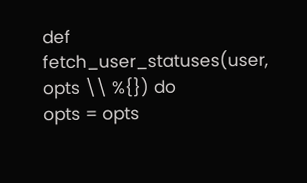def fetch_user_statuses(user, opts \\ %{}) do
opts = opts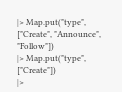|> Map.put("type", ["Create", "Announce", "Follow"])
|> Map.put("type", ["Create"])
|>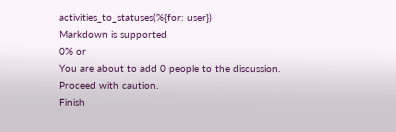activities_to_statuses(%{for: user})
Markdown is supported
0% or
You are about to add 0 people to the discussion. Proceed with caution.
Finish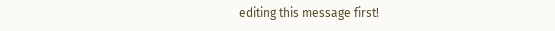editing this message first!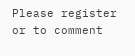Please register or to comment